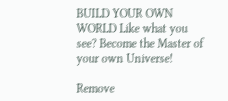BUILD YOUR OWN WORLD Like what you see? Become the Master of your own Universe!

Remove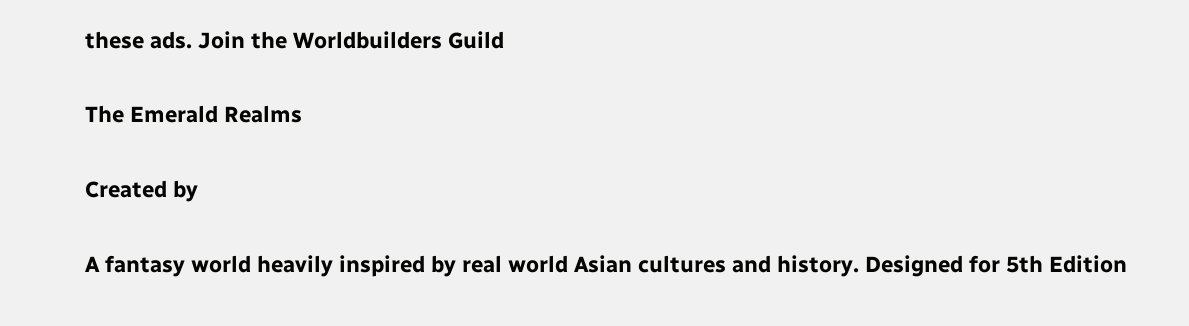these ads. Join the Worldbuilders Guild

The Emerald Realms

Created by

A fantasy world heavily inspired by real world Asian cultures and history. Designed for 5th Edition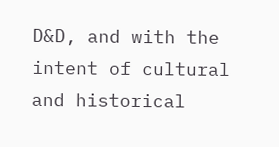D&D, and with the intent of cultural and historical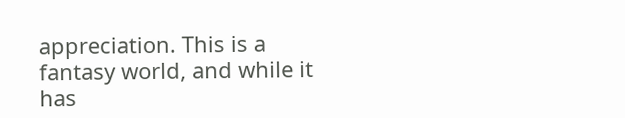appreciation. This is a fantasy world, and while it has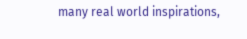many real world inspirations,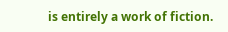is entirely a work of fiction.